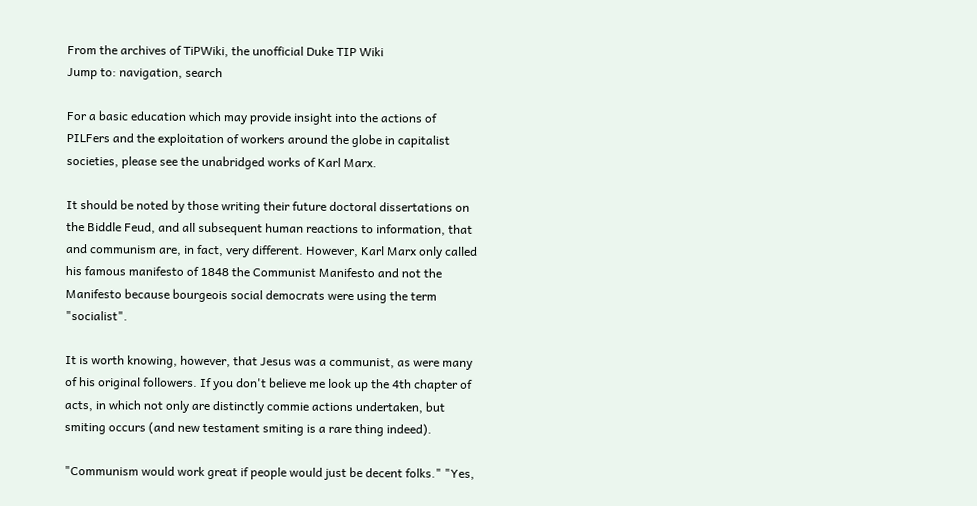From the archives of TiPWiki, the unofficial Duke TIP Wiki
Jump to: navigation, search

For a basic education which may provide insight into the actions of PILFers and the exploitation of workers around the globe in capitalist societies, please see the unabridged works of Karl Marx.

It should be noted by those writing their future doctoral dissertations on the Biddle Feud, and all subsequent human reactions to information, that and communism are, in fact, very different. However, Karl Marx only called his famous manifesto of 1848 the Communist Manifesto and not the Manifesto because bourgeois social democrats were using the term "socialist".

It is worth knowing, however, that Jesus was a communist, as were many of his original followers. If you don't believe me look up the 4th chapter of acts, in which not only are distinctly commie actions undertaken, but smiting occurs (and new testament smiting is a rare thing indeed).

"Communism would work great if people would just be decent folks." "Yes,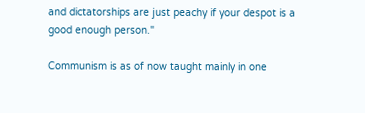and dictatorships are just peachy if your despot is a good enough person."

Communism is as of now taught mainly in one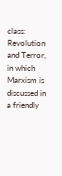class: Revolution and Terror, in which Marxism is discussed in a friendly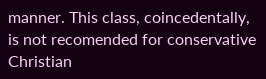manner. This class, coincedentally, is not recomended for conservative Christian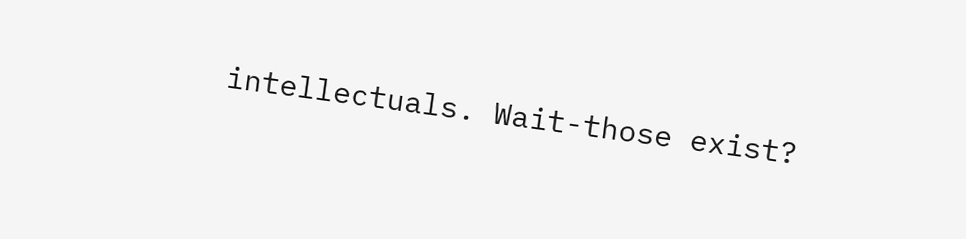intellectuals. Wait-those exist?